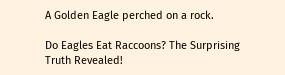A Golden Eagle perched on a rock.

Do Eagles Eat Raccoons? The Surprising Truth Revealed!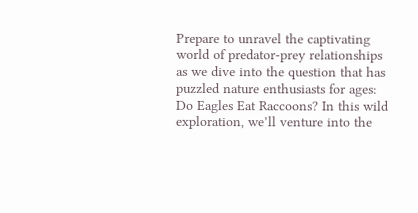Prepare to unravel the captivating world of predator-prey relationships as we dive into the question that has puzzled nature enthusiasts for ages: Do Eagles Eat Raccoons? In this wild exploration, we’ll venture into the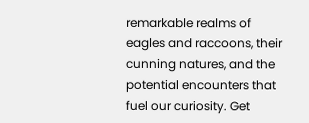remarkable realms of eagles and raccoons, their cunning natures, and the potential encounters that fuel our curiosity. Get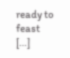ready to feast […]